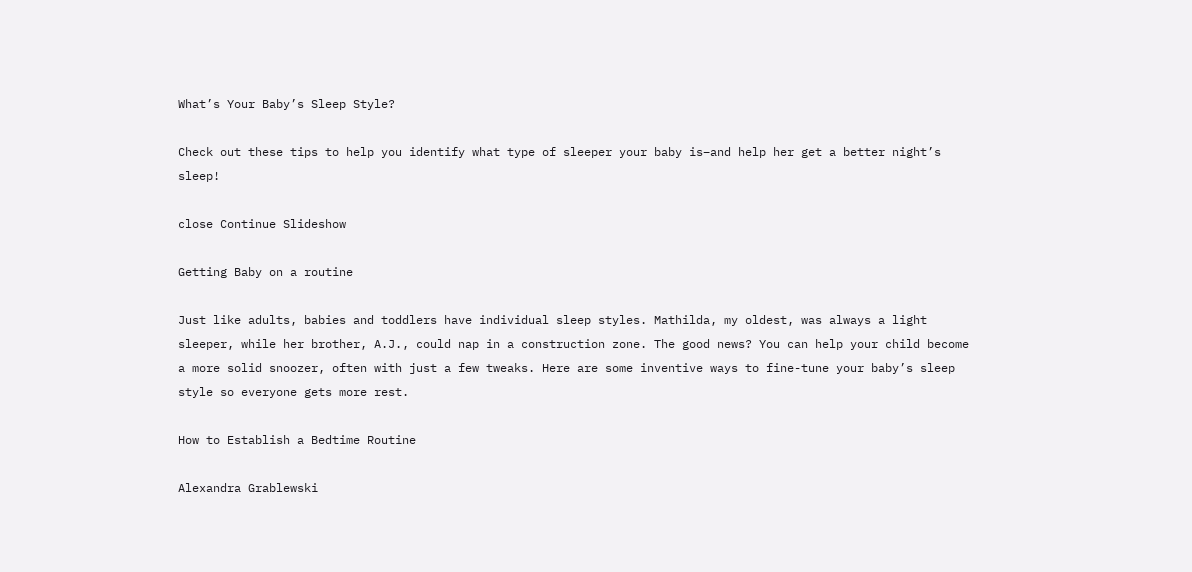What’s Your Baby’s Sleep Style?

Check out these tips to help you identify what type of sleeper your baby is–and help her get a better night’s sleep!

close Continue Slideshow

Getting Baby on a routine

Just like adults, babies and toddlers have individual sleep styles. Mathilda, my oldest, was always a light sleeper, while her brother, A.J., could nap in a construction zone. The good news? You can help your child become a more solid snoozer, often with just a few tweaks. Here are some inventive ways to fine-tune your baby’s sleep style so everyone gets more rest.

How to Establish a Bedtime Routine

Alexandra Grablewski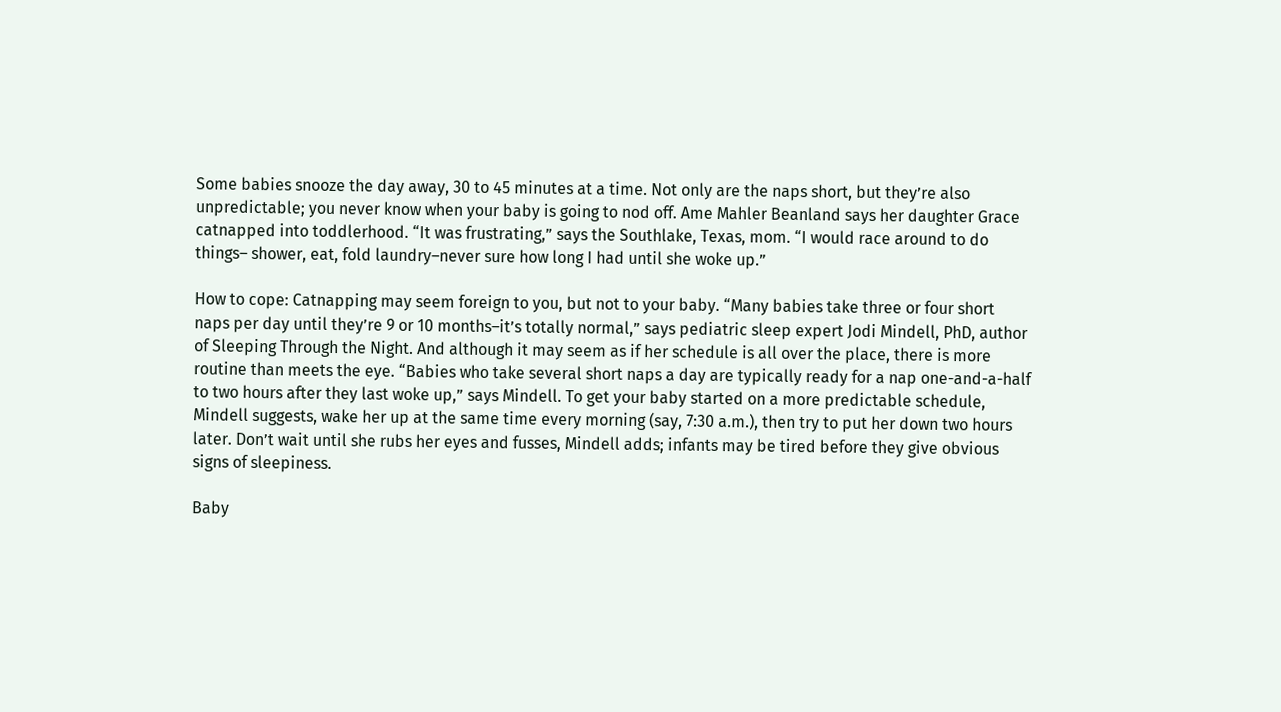Some babies snooze the day away, 30 to 45 minutes at a time. Not only are the naps short, but they’re also unpredictable; you never know when your baby is going to nod off. Ame Mahler Beanland says her daughter Grace catnapped into toddlerhood. “It was frustrating,” says the Southlake, Texas, mom. “I would race around to do things– shower, eat, fold laundry–never sure how long I had until she woke up.”

How to cope: Catnapping may seem foreign to you, but not to your baby. “Many babies take three or four short naps per day until they’re 9 or 10 months–it’s totally normal,” says pediatric sleep expert Jodi Mindell, PhD, author of Sleeping Through the Night. And although it may seem as if her schedule is all over the place, there is more routine than meets the eye. “Babies who take several short naps a day are typically ready for a nap one-and-a-half to two hours after they last woke up,” says Mindell. To get your baby started on a more predictable schedule, Mindell suggests, wake her up at the same time every morning (say, 7:30 a.m.), then try to put her down two hours later. Don’t wait until she rubs her eyes and fusses, Mindell adds; infants may be tired before they give obvious signs of sleepiness.

Baby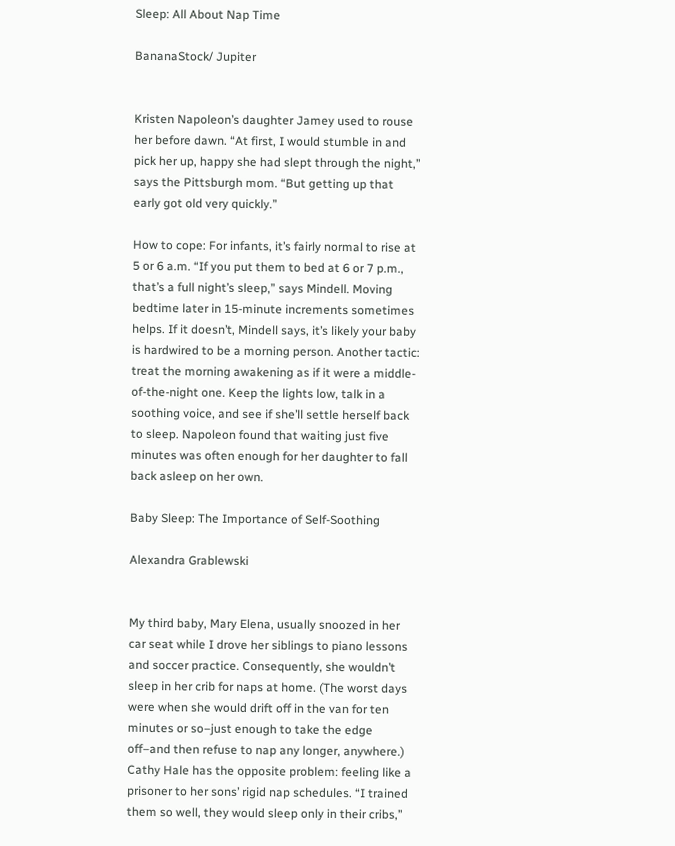Sleep: All About Nap Time

BananaStock/ Jupiter


Kristen Napoleon’s daughter Jamey used to rouse her before dawn. “At first, I would stumble in and pick her up, happy she had slept through the night,” says the Pittsburgh mom. “But getting up that early got old very quickly.”

How to cope: For infants, it’s fairly normal to rise at 5 or 6 a.m. “If you put them to bed at 6 or 7 p.m., that’s a full night’s sleep,” says Mindell. Moving bedtime later in 15-minute increments sometimes helps. If it doesn’t, Mindell says, it’s likely your baby is hardwired to be a morning person. Another tactic: treat the morning awakening as if it were a middle-of-the-night one. Keep the lights low, talk in a soothing voice, and see if she’ll settle herself back to sleep. Napoleon found that waiting just five minutes was often enough for her daughter to fall back asleep on her own.

Baby Sleep: The Importance of Self-Soothing

Alexandra Grablewski


My third baby, Mary Elena, usually snoozed in her car seat while I drove her siblings to piano lessons and soccer practice. Consequently, she wouldn’t sleep in her crib for naps at home. (The worst days were when she would drift off in the van for ten minutes or so–just enough to take the edge off–and then refuse to nap any longer, anywhere.) Cathy Hale has the opposite problem: feeling like a prisoner to her sons’ rigid nap schedules. “I trained them so well, they would sleep only in their cribs,”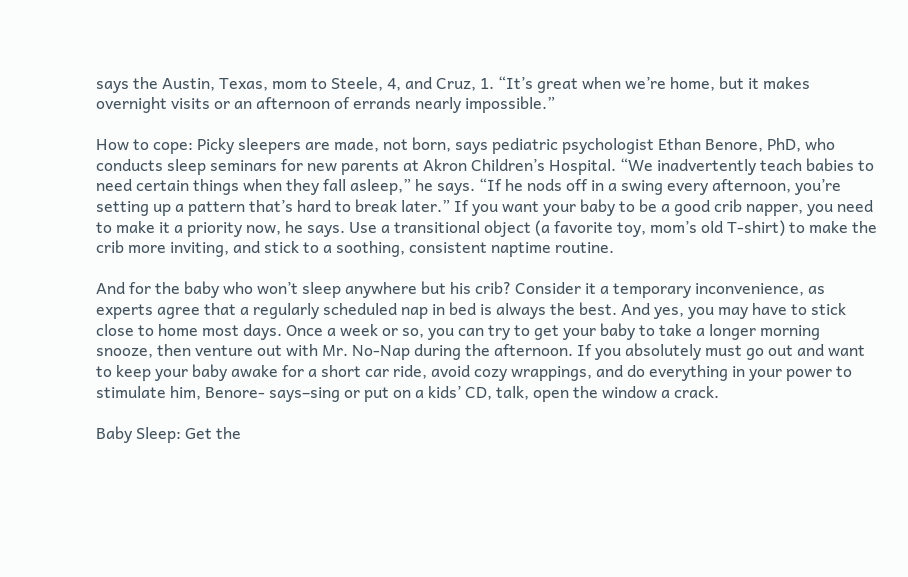says the Austin, Texas, mom to Steele, 4, and Cruz, 1. “It’s great when we’re home, but it makes overnight visits or an afternoon of errands nearly impossible.”

How to cope: Picky sleepers are made, not born, says pediatric psychologist Ethan Benore, PhD, who conducts sleep seminars for new parents at Akron Children’s Hospital. “We inadvertently teach babies to need certain things when they fall asleep,” he says. “If he nods off in a swing every afternoon, you’re setting up a pattern that’s hard to break later.” If you want your baby to be a good crib napper, you need to make it a priority now, he says. Use a transitional object (a favorite toy, mom’s old T-shirt) to make the crib more inviting, and stick to a soothing, consistent naptime routine.

And for the baby who won’t sleep anywhere but his crib? Consider it a temporary inconvenience, as experts agree that a regularly scheduled nap in bed is always the best. And yes, you may have to stick close to home most days. Once a week or so, you can try to get your baby to take a longer morning snooze, then venture out with Mr. No-Nap during the afternoon. If you absolutely must go out and want to keep your baby awake for a short car ride, avoid cozy wrappings, and do everything in your power to stimulate him, Benore- says–sing or put on a kids’ CD, talk, open the window a crack.

Baby Sleep: Get the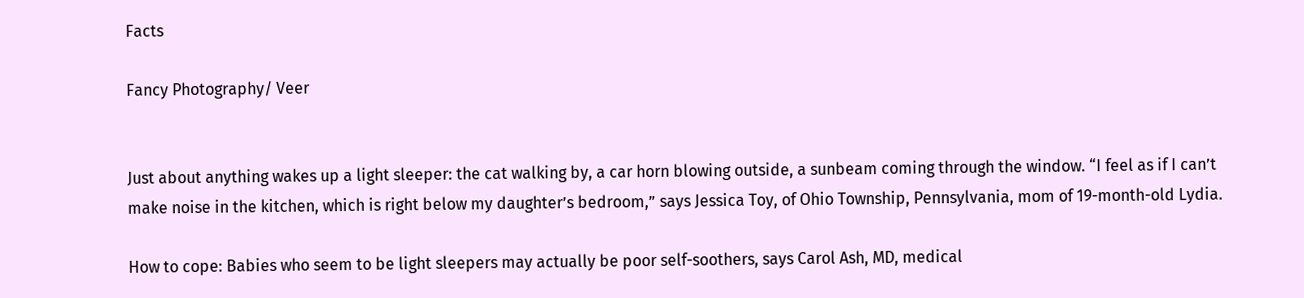Facts

Fancy Photography/ Veer


Just about anything wakes up a light sleeper: the cat walking by, a car horn blowing outside, a sunbeam coming through the window. “I feel as if I can’t make noise in the kitchen, which is right below my daughter’s bedroom,” says Jessica Toy, of Ohio Township, Pennsylvania, mom of 19-month-old Lydia.

How to cope: Babies who seem to be light sleepers may actually be poor self-soothers, says Carol Ash, MD, medical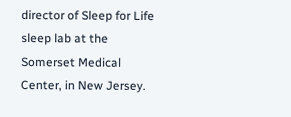director of Sleep for Life sleep lab at the Somerset Medical Center, in New Jersey.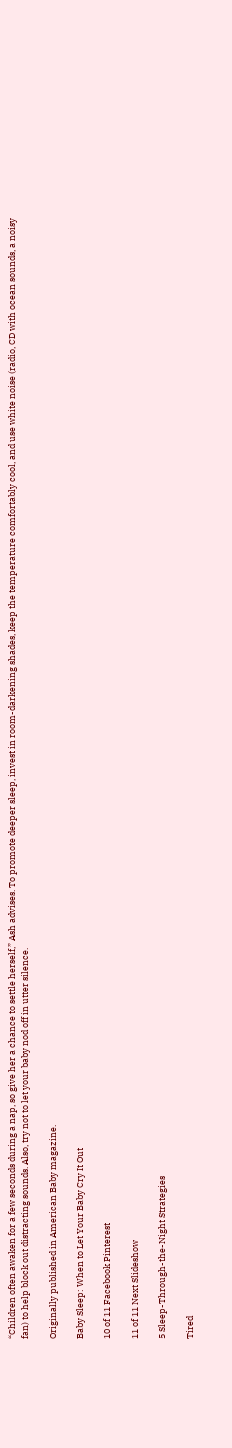“Children often awaken for a few seconds during a nap, so give her a chance to settle herself,” Ash advises. To promote deeper sleep, invest in room-darkening shades, keep the temperature comfortably cool, and use white noise (radio, CD with ocean sounds, a noisy fan) to help block out distracting sounds. Also, try not to let your baby nod off in utter silence.

Originally published in American Baby magazine.

Baby Sleep: When to Let Your Baby Cry It Out

10 of 11 Facebook Pinterest

11 of 11 Next Slideshow

5 Sleep-Through-the-Night Strategies

Tired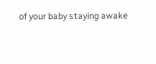of your baby staying awake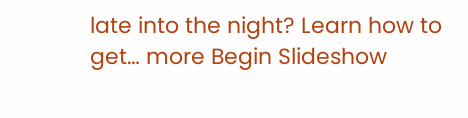late into the night? Learn how to get… more Begin Slideshow